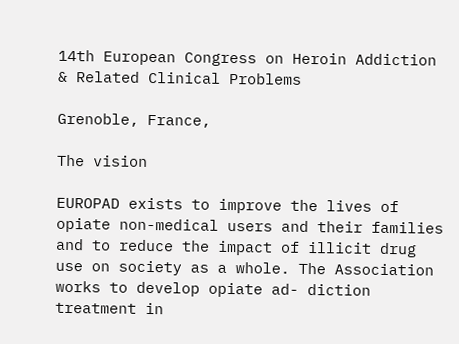14th European Congress on Heroin Addiction & Related Clinical Problems

Grenoble, France,

The vision

EUROPAD exists to improve the lives of opiate non-medical users and their families and to reduce the impact of illicit drug use on society as a whole. The Association works to develop opiate ad- diction treatment in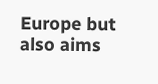Europe but also aims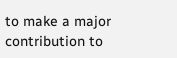to make a major contribution to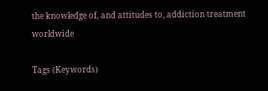the knowledge of, and attitudes to, addiction treatment worldwide

Tags (Keywords)